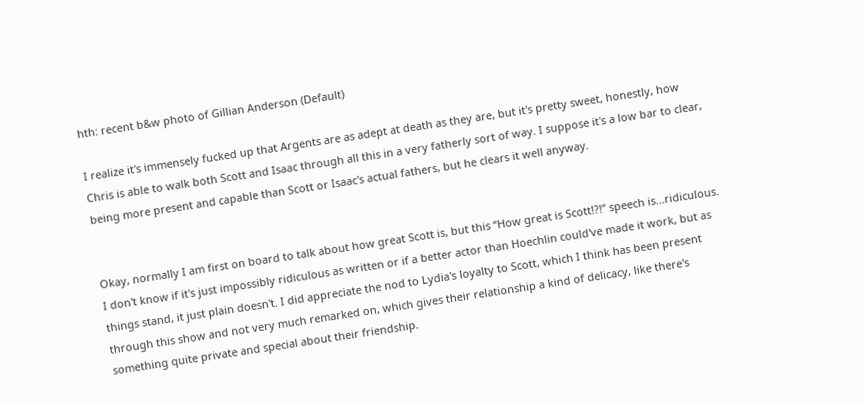hth: recent b&w photo of Gillian Anderson (Default)

I realize it's immensely fucked up that Argents are as adept at death as they are, but it's pretty sweet, honestly, how Chris is able to walk both Scott and Isaac through all this in a very fatherly sort of way. I suppose it's a low bar to clear, being more present and capable than Scott or Isaac's actual fathers, but he clears it well anyway.


Okay, normally I am first on board to talk about how great Scott is, but this “How great is Scott!?!” speech is...ridiculous. I don't know if it's just impossibly ridiculous as written or if a better actor than Hoechlin could've made it work, but as things stand, it just plain doesn't. I did appreciate the nod to Lydia's loyalty to Scott, which I think has been present through this show and not very much remarked on, which gives their relationship a kind of delicacy, like there's something quite private and special about their friendship.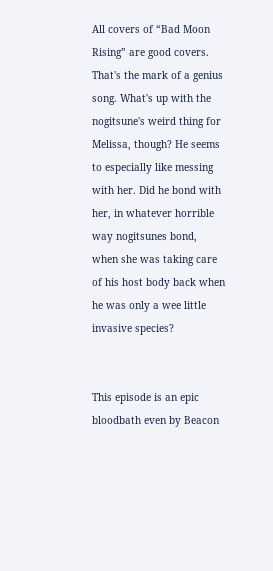All covers of “Bad Moon Rising” are good covers. That's the mark of a genius song. What's up with the nogitsune's weird thing for Melissa, though? He seems to especially like messing with her. Did he bond with her, in whatever horrible way nogitsunes bond, when she was taking care of his host body back when he was only a wee little invasive species?


This episode is an epic bloodbath even by Beacon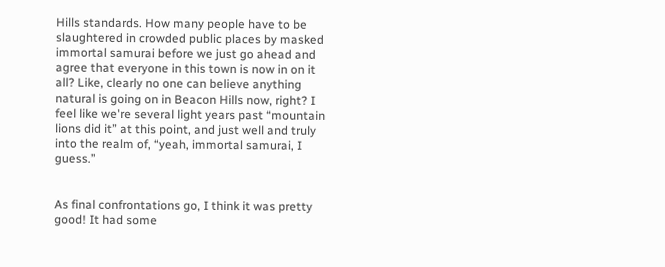Hills standards. How many people have to be slaughtered in crowded public places by masked immortal samurai before we just go ahead and agree that everyone in this town is now in on it all? Like, clearly no one can believe anything natural is going on in Beacon Hills now, right? I feel like we're several light years past “mountain lions did it” at this point, and just well and truly into the realm of, “yeah, immortal samurai, I guess.”


As final confrontations go, I think it was pretty good! It had some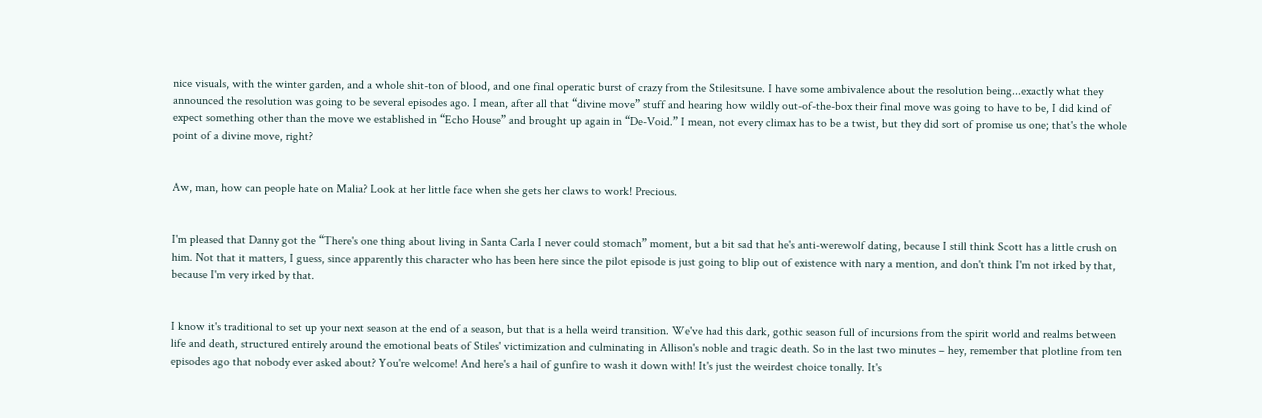nice visuals, with the winter garden, and a whole shit-ton of blood, and one final operatic burst of crazy from the Stilesitsune. I have some ambivalence about the resolution being...exactly what they announced the resolution was going to be several episodes ago. I mean, after all that “divine move” stuff and hearing how wildly out-of-the-box their final move was going to have to be, I did kind of expect something other than the move we established in “Echo House” and brought up again in “De-Void.” I mean, not every climax has to be a twist, but they did sort of promise us one; that's the whole point of a divine move, right?


Aw, man, how can people hate on Malia? Look at her little face when she gets her claws to work! Precious.


I'm pleased that Danny got the “There's one thing about living in Santa Carla I never could stomach” moment, but a bit sad that he's anti-werewolf dating, because I still think Scott has a little crush on him. Not that it matters, I guess, since apparently this character who has been here since the pilot episode is just going to blip out of existence with nary a mention, and don't think I'm not irked by that, because I'm very irked by that.


I know it's traditional to set up your next season at the end of a season, but that is a hella weird transition. We've had this dark, gothic season full of incursions from the spirit world and realms between life and death, structured entirely around the emotional beats of Stiles' victimization and culminating in Allison's noble and tragic death. So in the last two minutes – hey, remember that plotline from ten episodes ago that nobody ever asked about? You're welcome! And here's a hail of gunfire to wash it down with! It's just the weirdest choice tonally. It's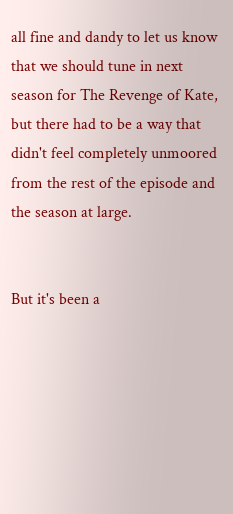all fine and dandy to let us know that we should tune in next season for The Revenge of Kate, but there had to be a way that didn't feel completely unmoored from the rest of the episode and the season at large.


But it's been a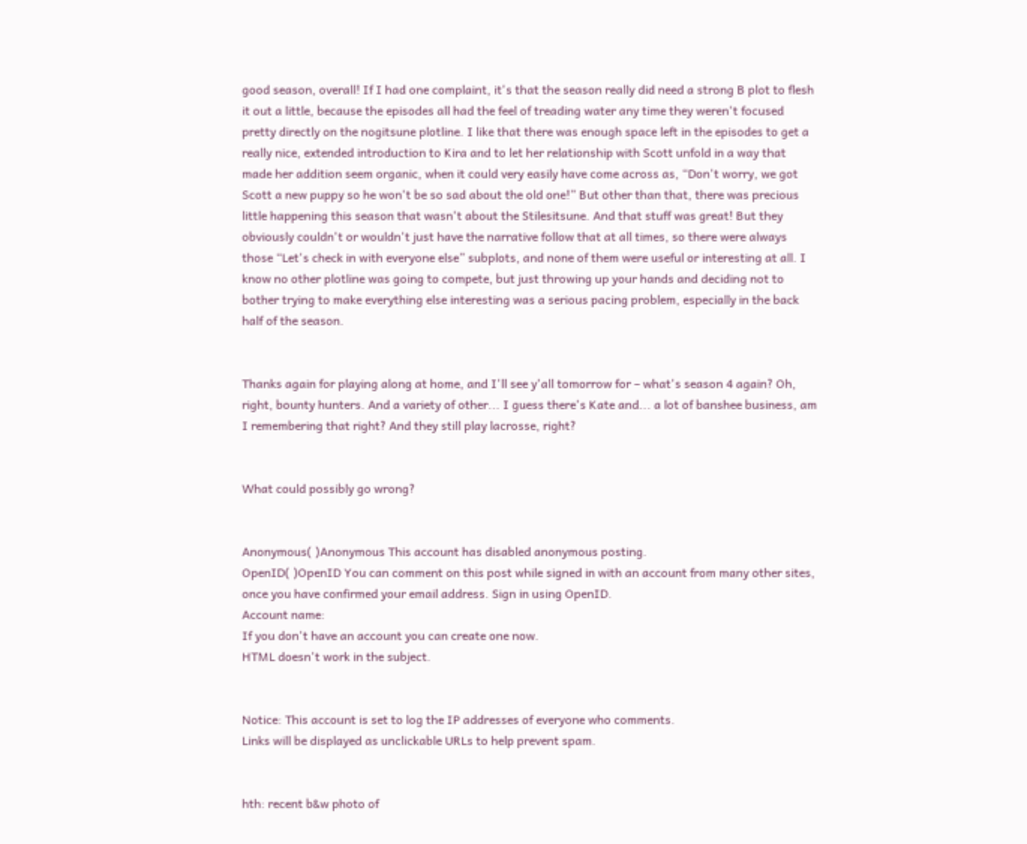good season, overall! If I had one complaint, it's that the season really did need a strong B plot to flesh it out a little, because the episodes all had the feel of treading water any time they weren't focused pretty directly on the nogitsune plotline. I like that there was enough space left in the episodes to get a really nice, extended introduction to Kira and to let her relationship with Scott unfold in a way that made her addition seem organic, when it could very easily have come across as, “Don't worry, we got Scott a new puppy so he won't be so sad about the old one!” But other than that, there was precious little happening this season that wasn't about the Stilesitsune. And that stuff was great! But they obviously couldn't or wouldn't just have the narrative follow that at all times, so there were always those “Let's check in with everyone else” subplots, and none of them were useful or interesting at all. I know no other plotline was going to compete, but just throwing up your hands and deciding not to bother trying to make everything else interesting was a serious pacing problem, especially in the back half of the season.


Thanks again for playing along at home, and I'll see y'all tomorrow for – what's season 4 again? Oh, right, bounty hunters. And a variety of other... I guess there's Kate and... a lot of banshee business, am I remembering that right? And they still play lacrosse, right?


What could possibly go wrong?


Anonymous( )Anonymous This account has disabled anonymous posting.
OpenID( )OpenID You can comment on this post while signed in with an account from many other sites, once you have confirmed your email address. Sign in using OpenID.
Account name:
If you don't have an account you can create one now.
HTML doesn't work in the subject.


Notice: This account is set to log the IP addresses of everyone who comments.
Links will be displayed as unclickable URLs to help prevent spam.


hth: recent b&w photo of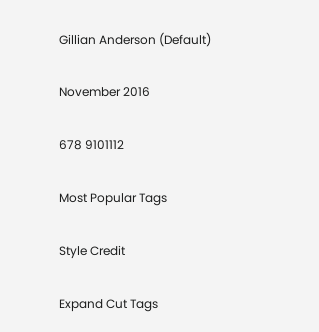Gillian Anderson (Default)

November 2016

678 9101112

Most Popular Tags

Style Credit

Expand Cut Tags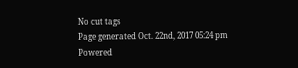No cut tags
Page generated Oct. 22nd, 2017 05:24 pm
Powered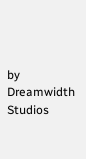by Dreamwidth Studios